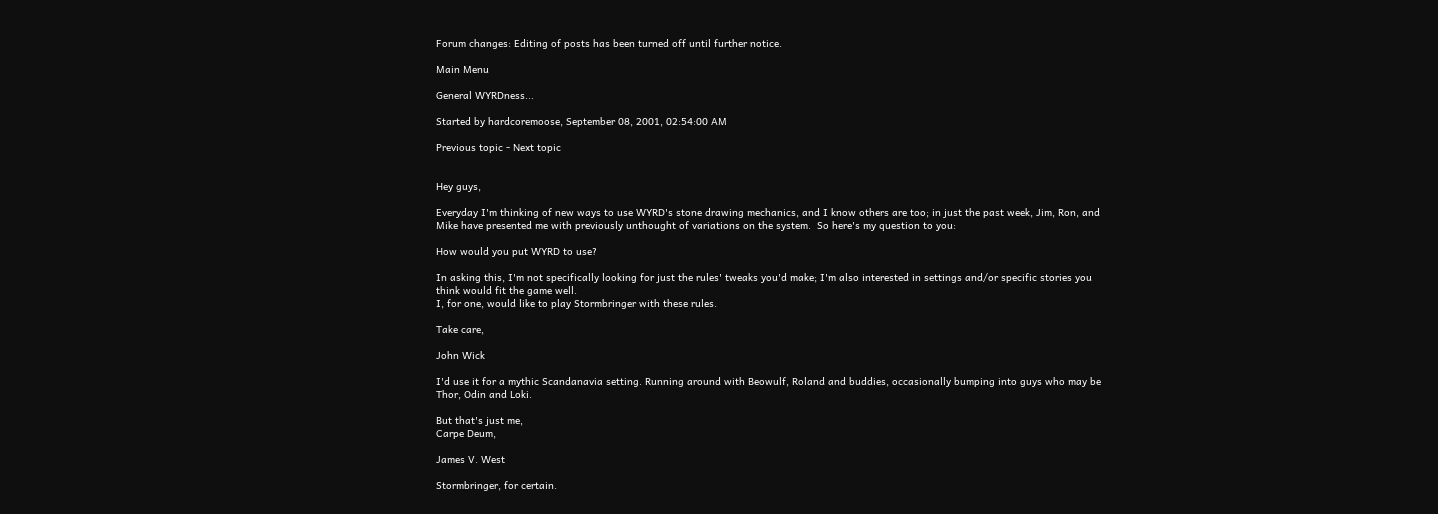Forum changes: Editing of posts has been turned off until further notice.

Main Menu

General WYRDness...

Started by hardcoremoose, September 08, 2001, 02:54:00 AM

Previous topic - Next topic


Hey guys,

Everyday I'm thinking of new ways to use WYRD's stone drawing mechanics, and I know others are too; in just the past week, Jim, Ron, and Mike have presented me with previously unthought of variations on the system.  So here's my question to you:

How would you put WYRD to use?

In asking this, I'm not specifically looking for just the rules' tweaks you'd make; I'm also interested in settings and/or specific stories you think would fit the game well.
I, for one, would like to play Stormbringer with these rules.

Take care,

John Wick

I'd use it for a mythic Scandanavia setting. Running around with Beowulf, Roland and buddies, occasionally bumping into guys who may be Thor, Odin and Loki.

But that's just me,
Carpe Deum,

James V. West

Stormbringer, for certain.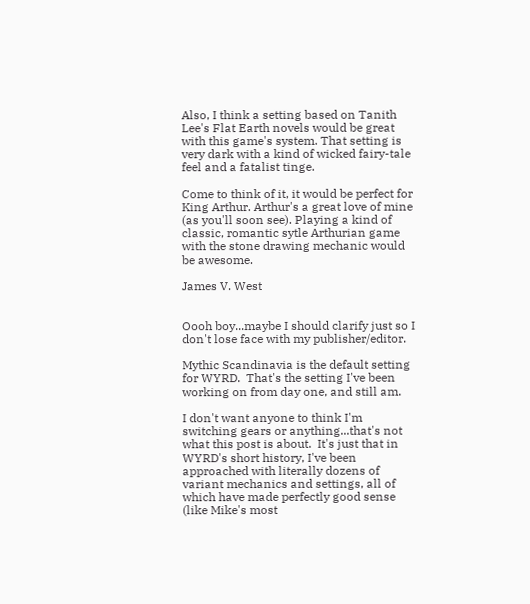Also, I think a setting based on Tanith Lee's Flat Earth novels would be great with this game's system. That setting is very dark with a kind of wicked fairy-tale feel and a fatalist tinge.

Come to think of it, it would be perfect for King Arthur. Arthur's a great love of mine (as you'll soon see). Playing a kind of classic, romantic sytle Arthurian game with the stone drawing mechanic would be awesome.

James V. West


Oooh boy...maybe I should clarify just so I don't lose face with my publisher/editor.

Mythic Scandinavia is the default setting for WYRD.  That's the setting I've been working on from day one, and still am.

I don't want anyone to think I'm switching gears or anything...that's not what this post is about.  It's just that in WYRD's short history, I've been approached with literally dozens of variant mechanics and settings, all of which have made perfectly good sense (like Mike's most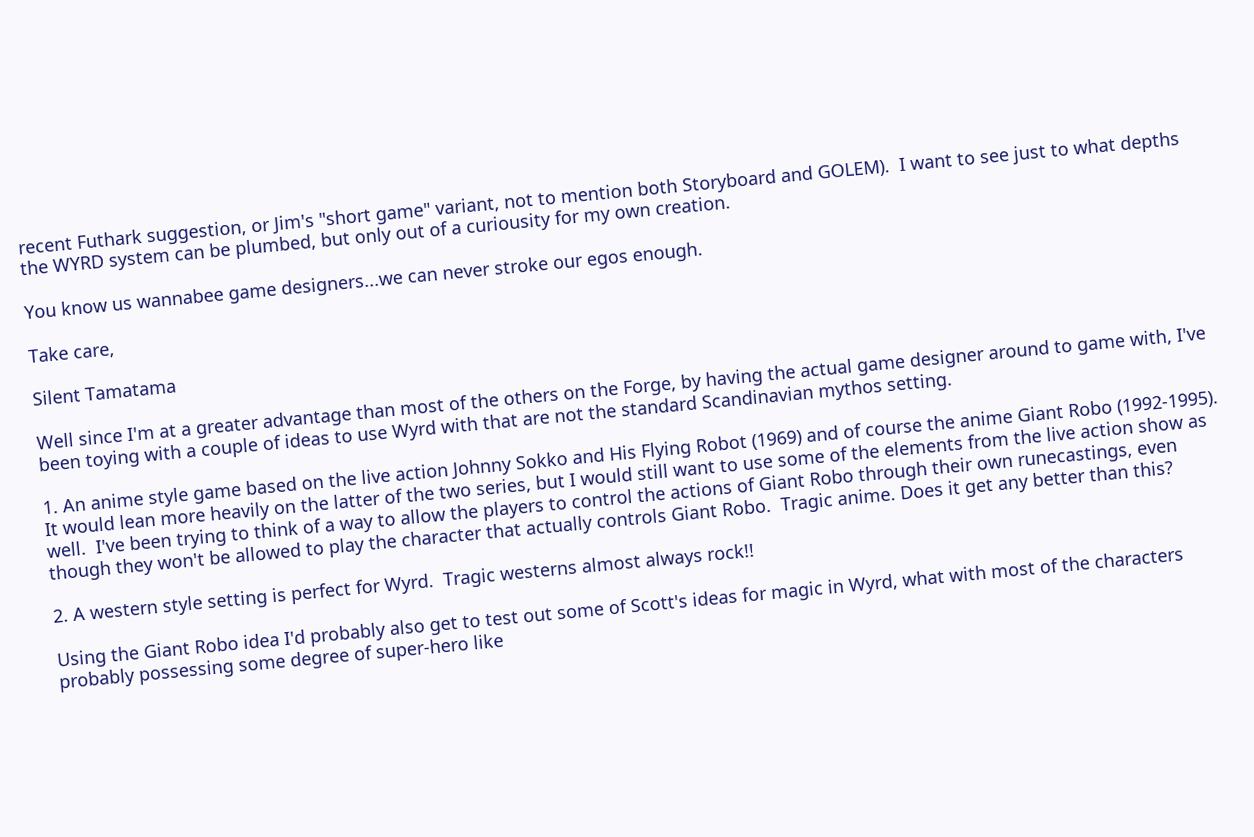recent Futhark suggestion, or Jim's "short game" variant, not to mention both Storyboard and GOLEM).  I want to see just to what depths the WYRD system can be plumbed, but only out of a curiousity for my own creation.

You know us wannabee game designers...we can never stroke our egos enough.

Take care,

Silent Tamatama

Well since I'm at a greater advantage than most of the others on the Forge, by having the actual game designer around to game with, I've been toying with a couple of ideas to use Wyrd with that are not the standard Scandinavian mythos setting.

1. An anime style game based on the live action Johnny Sokko and His Flying Robot (1969) and of course the anime Giant Robo (1992-1995).  It would lean more heavily on the latter of the two series, but I would still want to use some of the elements from the live action show as well.  I've been trying to think of a way to allow the players to control the actions of Giant Robo through their own runecastings, even though they won't be allowed to play the character that actually controls Giant Robo.  Tragic anime. Does it get any better than this?

2. A western style setting is perfect for Wyrd.  Tragic westerns almost always rock!!

Using the Giant Robo idea I'd probably also get to test out some of Scott's ideas for magic in Wyrd, what with most of the characters probably possessing some degree of super-hero like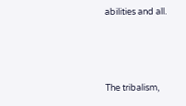abilities and all.



The tribalism,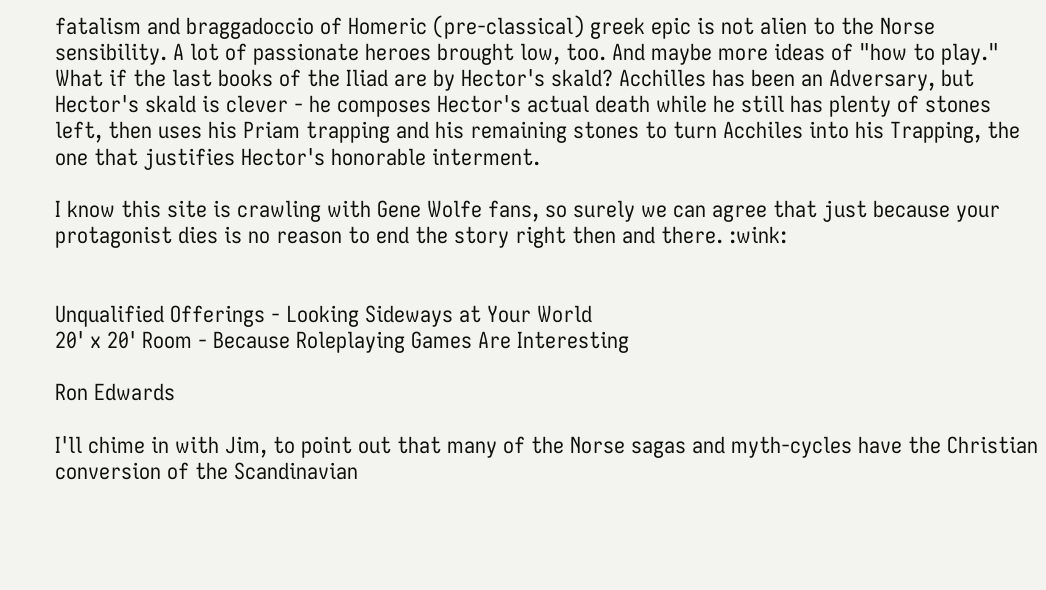fatalism and braggadoccio of Homeric (pre-classical) greek epic is not alien to the Norse sensibility. A lot of passionate heroes brought low, too. And maybe more ideas of "how to play." What if the last books of the Iliad are by Hector's skald? Acchilles has been an Adversary, but Hector's skald is clever - he composes Hector's actual death while he still has plenty of stones left, then uses his Priam trapping and his remaining stones to turn Acchiles into his Trapping, the one that justifies Hector's honorable interment.

I know this site is crawling with Gene Wolfe fans, so surely we can agree that just because your protagonist dies is no reason to end the story right then and there. :wink:


Unqualified Offerings - Looking Sideways at Your World
20' x 20' Room - Because Roleplaying Games Are Interesting

Ron Edwards

I'll chime in with Jim, to point out that many of the Norse sagas and myth-cycles have the Christian conversion of the Scandinavian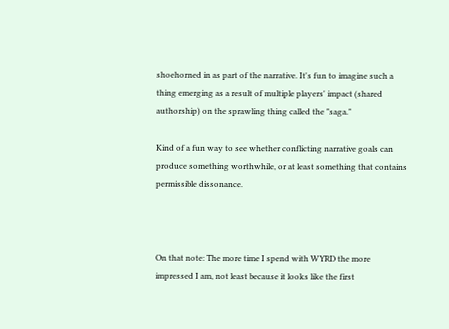shoehorned in as part of the narrative. It's fun to imagine such a thing emerging as a result of multiple players' impact (shared authorship) on the sprawling thing called the "saga."

Kind of a fun way to see whether conflicting narrative goals can produce something worthwhile, or at least something that contains permissible dissonance.



On that note: The more time I spend with WYRD the more impressed I am, not least because it looks like the first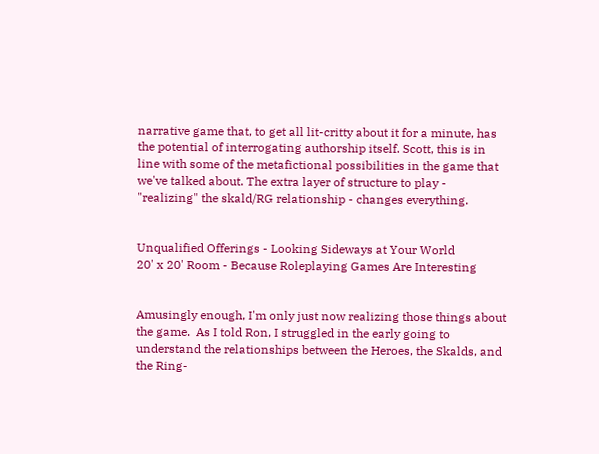narrative game that, to get all lit-critty about it for a minute, has the potential of interrogating authorship itself. Scott, this is in line with some of the metafictional possibilities in the game that we've talked about. The extra layer of structure to play - "realizing" the skald/RG relationship - changes everything.


Unqualified Offerings - Looking Sideways at Your World
20' x 20' Room - Because Roleplaying Games Are Interesting


Amusingly enough, I'm only just now realizing those things about the game.  As I told Ron, I struggled in the early going to understand the relationships between the Heroes, the Skalds, and the Ring-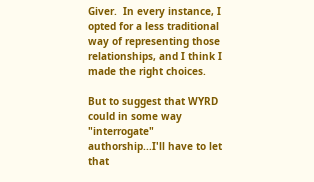Giver.  In every instance, I opted for a less traditional way of representing those relationships, and I think I made the right choices.

But to suggest that WYRD could in some way "interrogate" authorship...I'll have to let that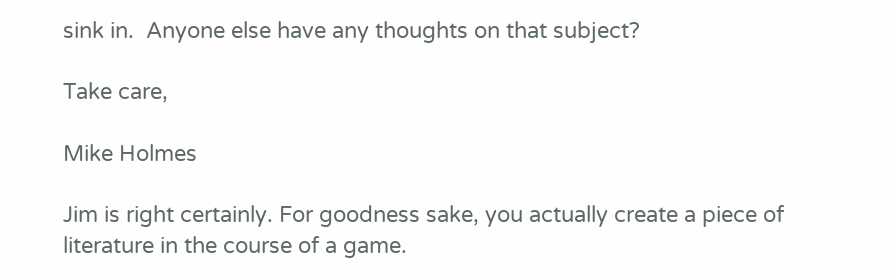sink in.  Anyone else have any thoughts on that subject?

Take care,

Mike Holmes

Jim is right certainly. For goodness sake, you actually create a piece of literature in the course of a game.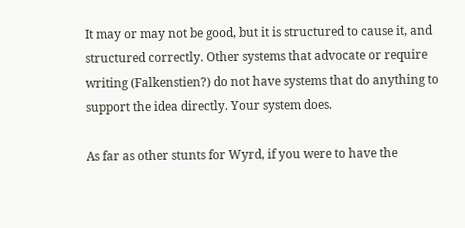It may or may not be good, but it is structured to cause it, and structured correctly. Other systems that advocate or require writing (Falkenstien?) do not have systems that do anything to support the idea directly. Your system does.

As far as other stunts for Wyrd, if you were to have the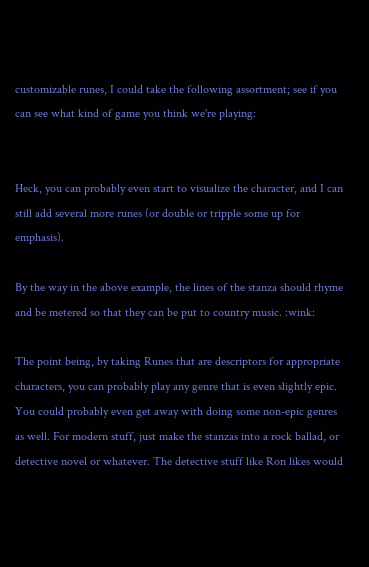customizable runes, I could take the following assortment; see if you can see what kind of game you think we're playing:


Heck, you can probably even start to visualize the character, and I can still add several more runes (or double or tripple some up for emphasis).

By the way in the above example, the lines of the stanza should rhyme and be metered so that they can be put to country music. :wink:

The point being, by taking Runes that are descriptors for appropriate characters, you can probably play any genre that is even slightly epic. You could probably even get away with doing some non-epic genres as well. For modern stuff, just make the stanzas into a rock ballad, or detective novel or whatever. The detective stuff like Ron likes would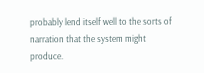probably lend itself well to the sorts of narration that the system might produce.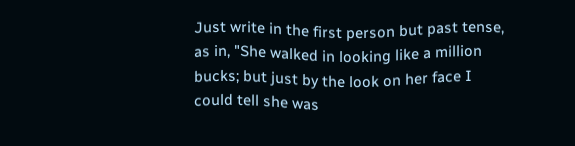Just write in the first person but past tense, as in, "She walked in looking like a million bucks; but just by the look on her face I could tell she was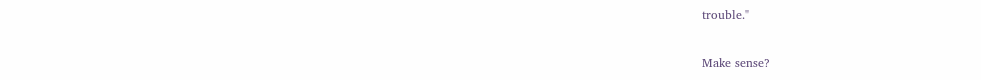trouble."

Make sense?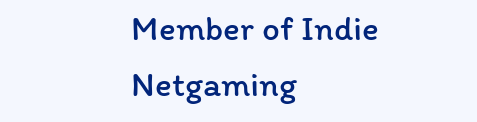Member of Indie Netgaming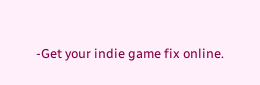-Get your indie game fix online.